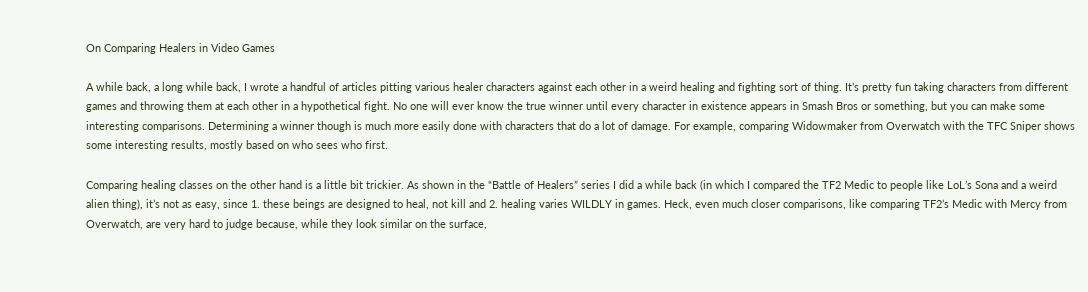On Comparing Healers in Video Games

A while back, a long while back, I wrote a handful of articles pitting various healer characters against each other in a weird healing and fighting sort of thing. It’s pretty fun taking characters from different games and throwing them at each other in a hypothetical fight. No one will ever know the true winner until every character in existence appears in Smash Bros or something, but you can make some interesting comparisons. Determining a winner though is much more easily done with characters that do a lot of damage. For example, comparing Widowmaker from Overwatch with the TFC Sniper shows some interesting results, mostly based on who sees who first.

Comparing healing classes on the other hand is a little bit trickier. As shown in the “Battle of Healers” series I did a while back (in which I compared the TF2 Medic to people like LoL’s Sona and a weird alien thing), it’s not as easy, since 1. these beings are designed to heal, not kill and 2. healing varies WILDLY in games. Heck, even much closer comparisons, like comparing TF2’s Medic with Mercy from Overwatch, are very hard to judge because, while they look similar on the surface,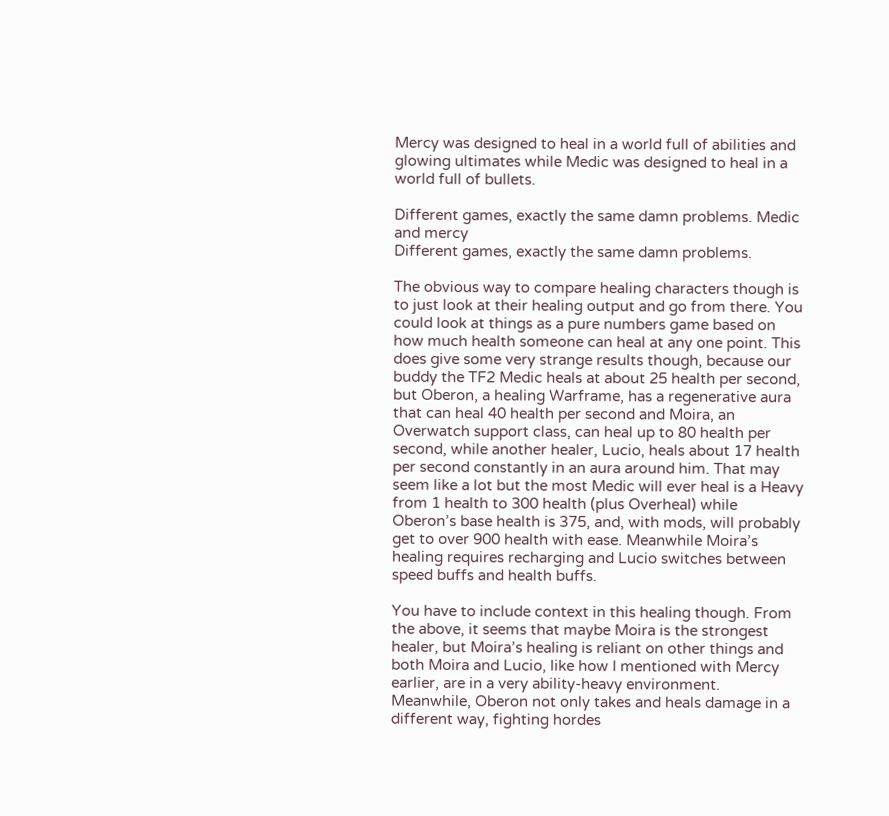Mercy was designed to heal in a world full of abilities and glowing ultimates while Medic was designed to heal in a world full of bullets.

Different games, exactly the same damn problems. Medic and mercy
Different games, exactly the same damn problems.

The obvious way to compare healing characters though is to just look at their healing output and go from there. You could look at things as a pure numbers game based on how much health someone can heal at any one point. This does give some very strange results though, because our buddy the TF2 Medic heals at about 25 health per second, but Oberon, a healing Warframe, has a regenerative aura that can heal 40 health per second and Moira, an Overwatch support class, can heal up to 80 health per second, while another healer, Lucio, heals about 17 health per second constantly in an aura around him. That may seem like a lot but the most Medic will ever heal is a Heavy from 1 health to 300 health (plus Overheal) while Oberon’s base health is 375, and, with mods, will probably get to over 900 health with ease. Meanwhile Moira’s healing requires recharging and Lucio switches between speed buffs and health buffs.

You have to include context in this healing though. From the above, it seems that maybe Moira is the strongest healer, but Moira’s healing is reliant on other things and both Moira and Lucio, like how I mentioned with Mercy earlier, are in a very ability-heavy environment. Meanwhile, Oberon not only takes and heals damage in a different way, fighting hordes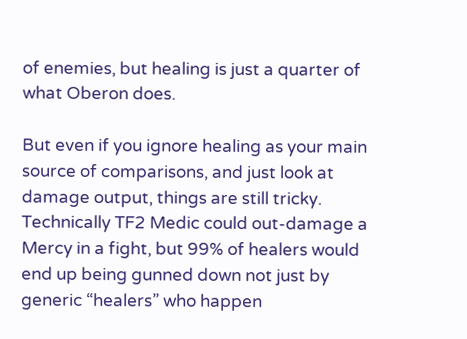of enemies, but healing is just a quarter of what Oberon does.

But even if you ignore healing as your main source of comparisons, and just look at damage output, things are still tricky. Technically TF2 Medic could out-damage a Mercy in a fight, but 99% of healers would end up being gunned down not just by generic “healers” who happen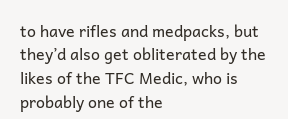to have rifles and medpacks, but they’d also get obliterated by the likes of the TFC Medic, who is probably one of the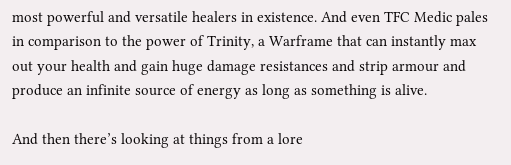most powerful and versatile healers in existence. And even TFC Medic pales in comparison to the power of Trinity, a Warframe that can instantly max out your health and gain huge damage resistances and strip armour and produce an infinite source of energy as long as something is alive.

And then there’s looking at things from a lore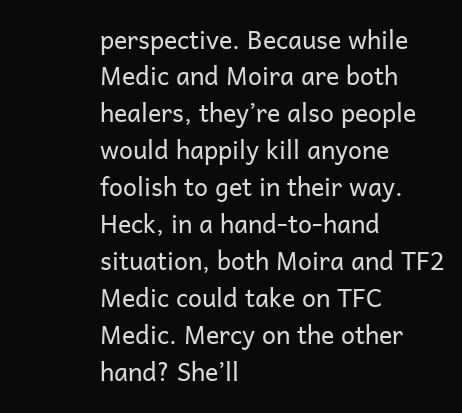perspective. Because while Medic and Moira are both healers, they’re also people would happily kill anyone foolish to get in their way. Heck, in a hand-to-hand situation, both Moira and TF2 Medic could take on TFC Medic. Mercy on the other hand? She’ll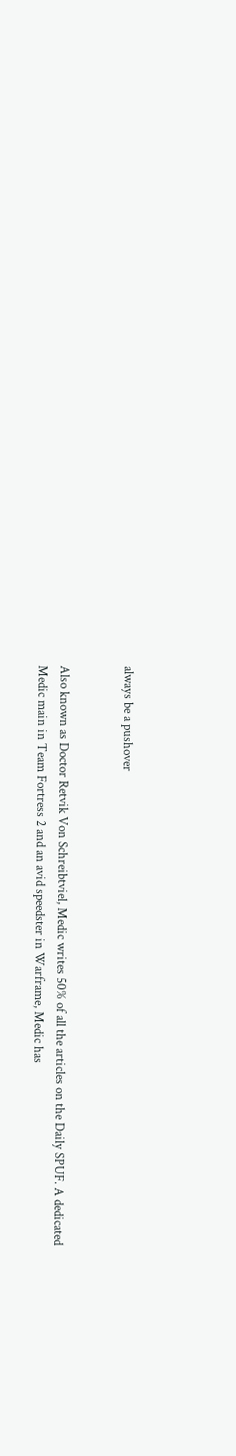always be a pushover


Also known as Doctor Retvik Von Schreibtviel, Medic writes 50% of all the articles on the Daily SPUF. A dedicated Medic main in Team Fortress 2 and an avid speedster in Warframe, Medic has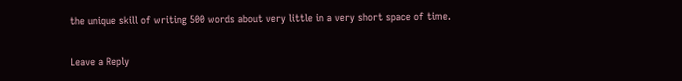the unique skill of writing 500 words about very little in a very short space of time.

Leave a Reply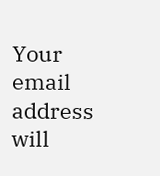Your email address will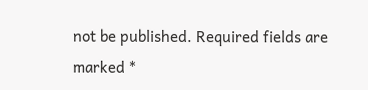not be published. Required fields are marked *